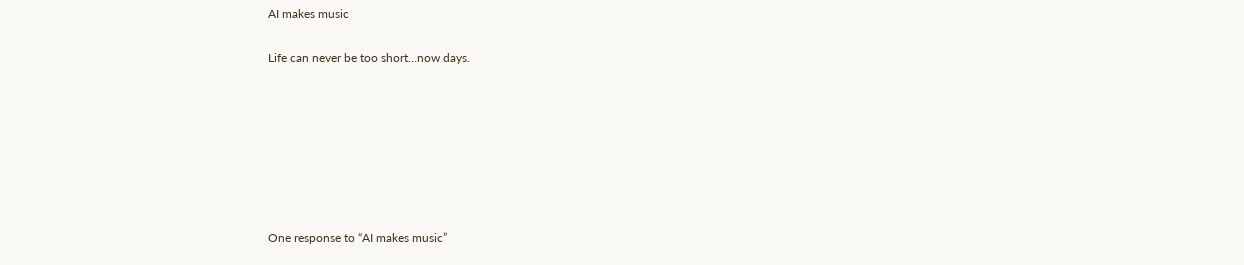AI makes music

Life can never be too short…now days.







One response to “AI makes music”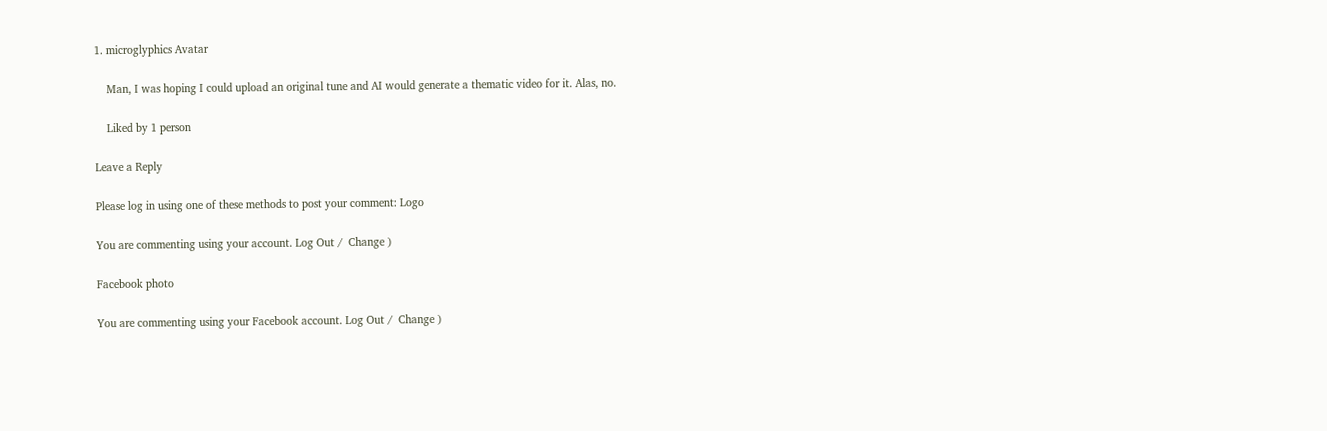1. microglyphics Avatar

    Man, I was hoping I could upload an original tune and AI would generate a thematic video for it. Alas, no.

    Liked by 1 person

Leave a Reply

Please log in using one of these methods to post your comment: Logo

You are commenting using your account. Log Out /  Change )

Facebook photo

You are commenting using your Facebook account. Log Out /  Change )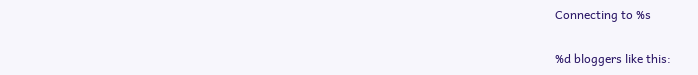Connecting to %s

%d bloggers like this: